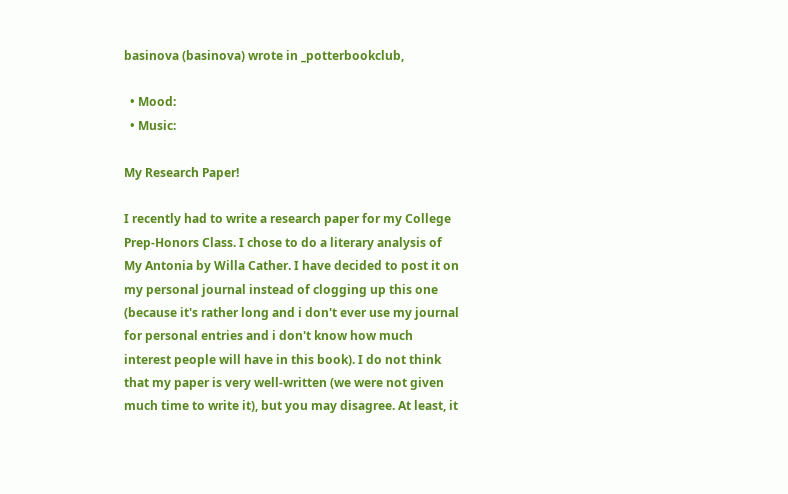basinova (basinova) wrote in _potterbookclub,

  • Mood:
  • Music:

My Research Paper!

I recently had to write a research paper for my College Prep-Honors Class. I chose to do a literary analysis of My Antonia by Willa Cather. I have decided to post it on my personal journal instead of clogging up this one (because it's rather long and i don't ever use my journal for personal entries and i don't know how much interest people will have in this book). I do not think that my paper is very well-written (we were not given much time to write it), but you may disagree. At least, it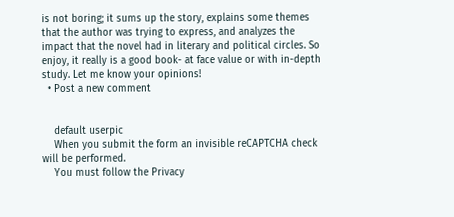is not boring; it sums up the story, explains some themes that the author was trying to express, and analyzes the impact that the novel had in literary and political circles. So enjoy, it really is a good book- at face value or with in-depth study. Let me know your opinions!
  • Post a new comment


    default userpic
    When you submit the form an invisible reCAPTCHA check will be performed.
    You must follow the Privacy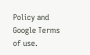Policy and Google Terms of use.